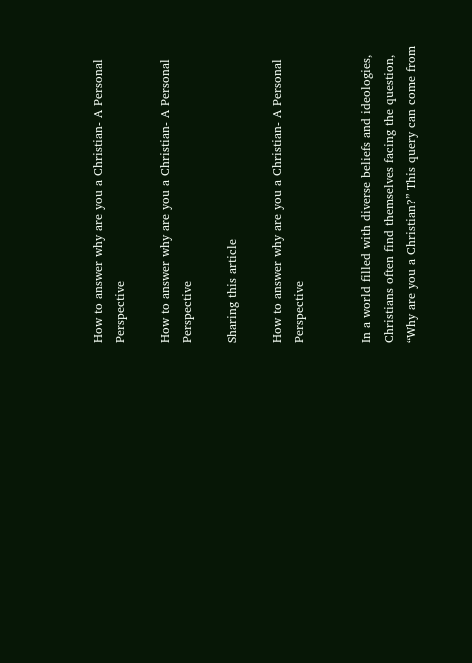How to answer why are you a Christian- A Personal Perspective

How to answer why are you a Christian- A Personal Perspective

Sharing this article

How to answer why are you a Christian- A Personal Perspective


In a world filled with diverse beliefs and ideologies, Christians often find themselves facing the question, “Why are you a Christian?” This query can come from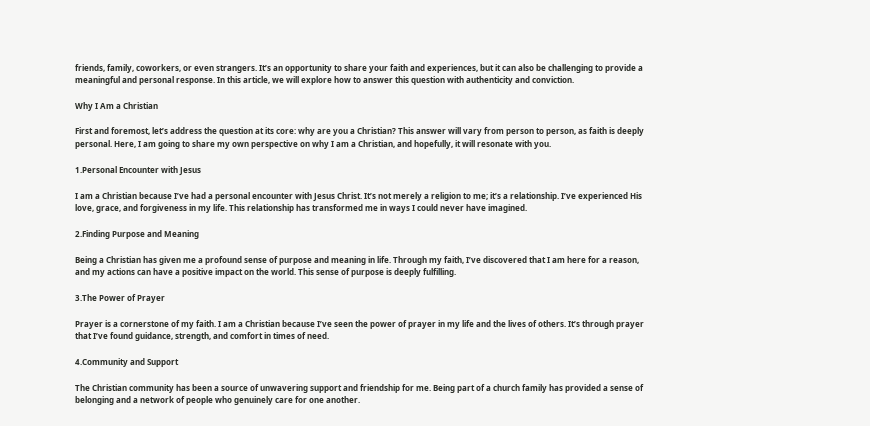friends, family, coworkers, or even strangers. It’s an opportunity to share your faith and experiences, but it can also be challenging to provide a meaningful and personal response. In this article, we will explore how to answer this question with authenticity and conviction.

Why I Am a Christian

First and foremost, let’s address the question at its core: why are you a Christian? This answer will vary from person to person, as faith is deeply personal. Here, I am going to share my own perspective on why I am a Christian, and hopefully, it will resonate with you.

1.Personal Encounter with Jesus

I am a Christian because I’ve had a personal encounter with Jesus Christ. It’s not merely a religion to me; it’s a relationship. I’ve experienced His love, grace, and forgiveness in my life. This relationship has transformed me in ways I could never have imagined.

2.Finding Purpose and Meaning

Being a Christian has given me a profound sense of purpose and meaning in life. Through my faith, I’ve discovered that I am here for a reason, and my actions can have a positive impact on the world. This sense of purpose is deeply fulfilling.

3.The Power of Prayer

Prayer is a cornerstone of my faith. I am a Christian because I’ve seen the power of prayer in my life and the lives of others. It’s through prayer that I’ve found guidance, strength, and comfort in times of need.

4.Community and Support

The Christian community has been a source of unwavering support and friendship for me. Being part of a church family has provided a sense of belonging and a network of people who genuinely care for one another.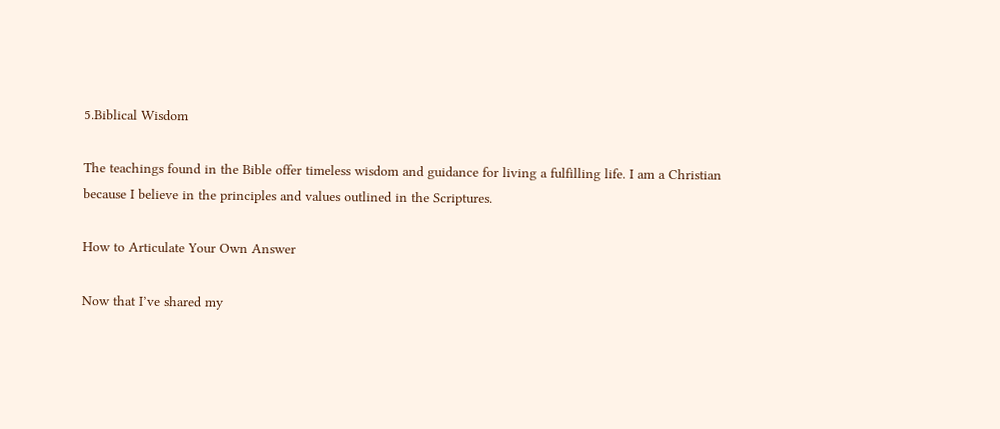5.Biblical Wisdom

The teachings found in the Bible offer timeless wisdom and guidance for living a fulfilling life. I am a Christian because I believe in the principles and values outlined in the Scriptures.

How to Articulate Your Own Answer

Now that I’ve shared my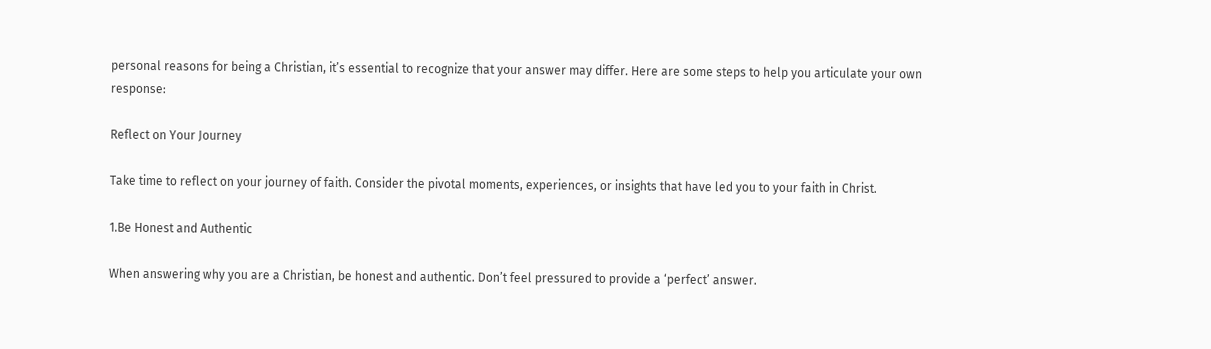personal reasons for being a Christian, it’s essential to recognize that your answer may differ. Here are some steps to help you articulate your own response:

Reflect on Your Journey

Take time to reflect on your journey of faith. Consider the pivotal moments, experiences, or insights that have led you to your faith in Christ.

1.Be Honest and Authentic

When answering why you are a Christian, be honest and authentic. Don’t feel pressured to provide a ‘perfect’ answer.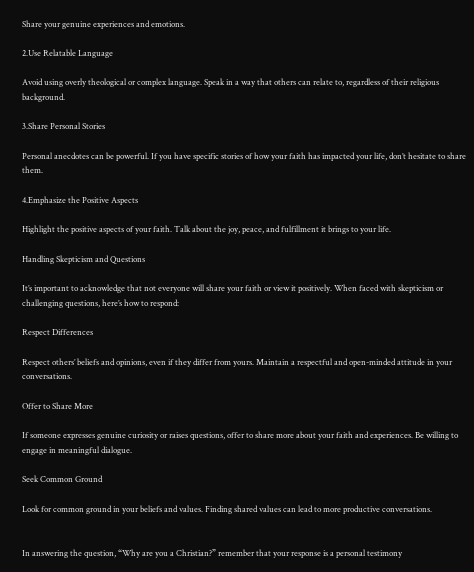Share your genuine experiences and emotions.

2.Use Relatable Language

Avoid using overly theological or complex language. Speak in a way that others can relate to, regardless of their religious background.

3.Share Personal Stories

Personal anecdotes can be powerful. If you have specific stories of how your faith has impacted your life, don’t hesitate to share them.

4.Emphasize the Positive Aspects

Highlight the positive aspects of your faith. Talk about the joy, peace, and fulfillment it brings to your life.

Handling Skepticism and Questions

It’s important to acknowledge that not everyone will share your faith or view it positively. When faced with skepticism or challenging questions, here’s how to respond:

Respect Differences

Respect others’ beliefs and opinions, even if they differ from yours. Maintain a respectful and open-minded attitude in your conversations.

Offer to Share More

If someone expresses genuine curiosity or raises questions, offer to share more about your faith and experiences. Be willing to engage in meaningful dialogue.

Seek Common Ground

Look for common ground in your beliefs and values. Finding shared values can lead to more productive conversations.


In answering the question, “Why are you a Christian?” remember that your response is a personal testimony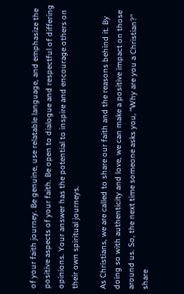of your faith journey. Be genuine, use relatable language, and emphasize the positive aspects of your faith. Be open to dialogue and respectful of differing opinions. Your answer has the potential to inspire and encourage others on their own spiritual journeys.

As Christians, we are called to share our faith and the reasons behind it. By doing so with authenticity and love, we can make a positive impact on those around us. So, the next time someone asks you, “Why are you a Christian?” share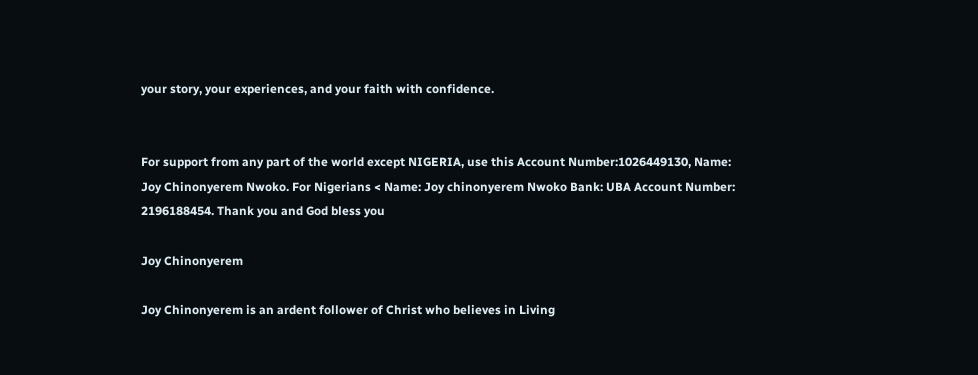your story, your experiences, and your faith with confidence.


For support from any part of the world except NIGERIA, use this Account Number:1026449130, Name: Joy Chinonyerem Nwoko. For Nigerians < Name: Joy chinonyerem Nwoko Bank: UBA Account Number: 2196188454. Thank you and God bless you

Joy Chinonyerem

Joy Chinonyerem is an ardent follower of Christ who believes in Living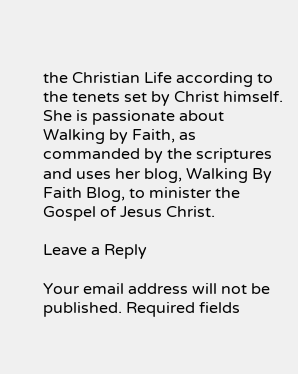the Christian Life according to the tenets set by Christ himself. She is passionate about Walking by Faith, as commanded by the scriptures and uses her blog, Walking By Faith Blog, to minister the Gospel of Jesus Christ.

Leave a Reply

Your email address will not be published. Required fields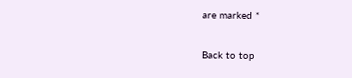are marked *

Back to top